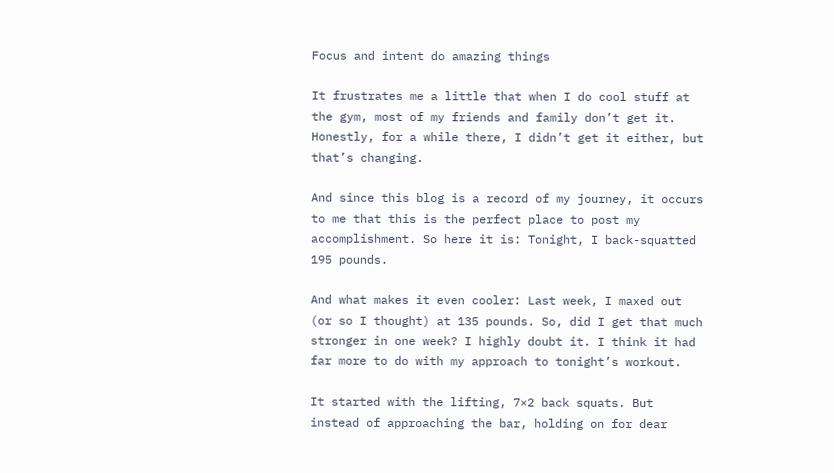Focus and intent do amazing things

It frustrates me a little that when I do cool stuff at the gym, most of my friends and family don’t get it. Honestly, for a while there, I didn’t get it either, but that’s changing.

And since this blog is a record of my journey, it occurs to me that this is the perfect place to post my accomplishment. So here it is: Tonight, I back-squatted 195 pounds.

And what makes it even cooler: Last week, I maxed out (or so I thought) at 135 pounds. So, did I get that much stronger in one week? I highly doubt it. I think it had far more to do with my approach to tonight’s workout.

It started with the lifting, 7×2 back squats. But instead of approaching the bar, holding on for dear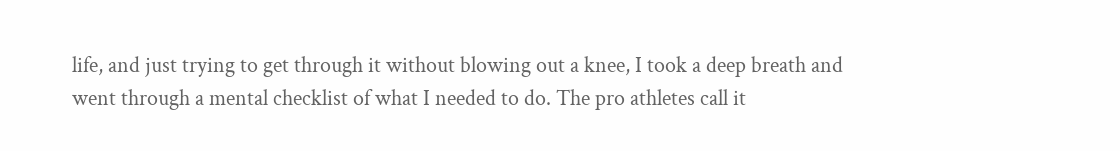life, and just trying to get through it without blowing out a knee, I took a deep breath and went through a mental checklist of what I needed to do. The pro athletes call it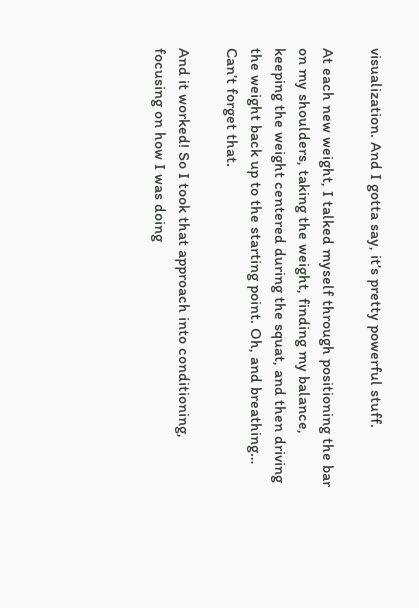visualization. And I gotta say, it’s pretty powerful stuff.

At each new weight, I talked myself through positioning the bar on my shoulders, taking the weight, finding my balance, keeping the weight centered during the squat, and then driving the weight back up to the starting point. Oh, and breathing… Can’t forget that.

And it worked! So I took that approach into conditioning, focusing on how I was doing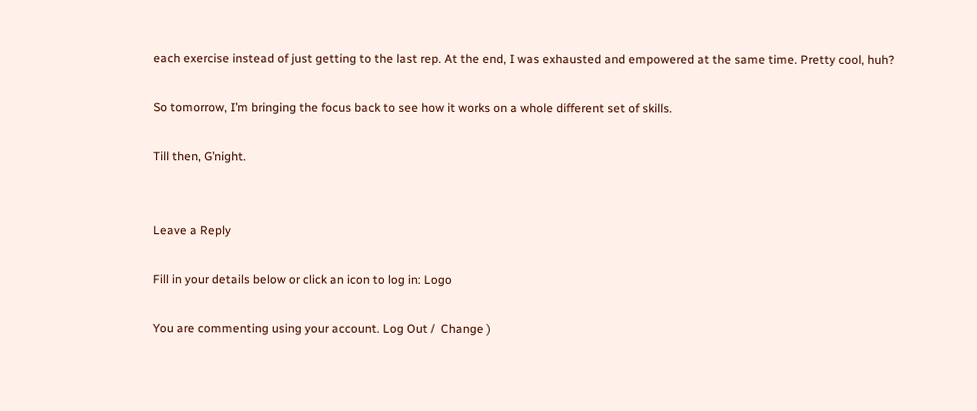each exercise instead of just getting to the last rep. At the end, I was exhausted and empowered at the same time. Pretty cool, huh?

So tomorrow, I’m bringing the focus back to see how it works on a whole different set of skills.

Till then, G’night.


Leave a Reply

Fill in your details below or click an icon to log in: Logo

You are commenting using your account. Log Out /  Change )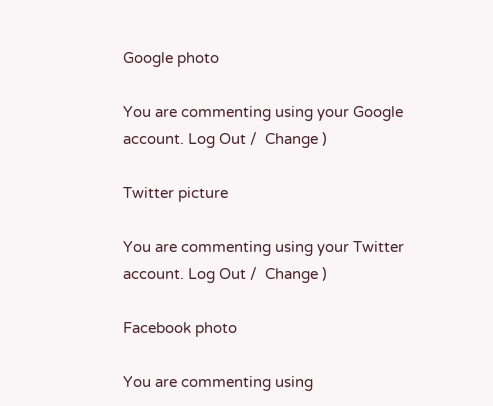Google photo

You are commenting using your Google account. Log Out /  Change )

Twitter picture

You are commenting using your Twitter account. Log Out /  Change )

Facebook photo

You are commenting using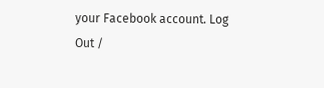your Facebook account. Log Out /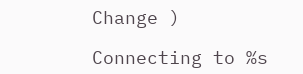Change )

Connecting to %s